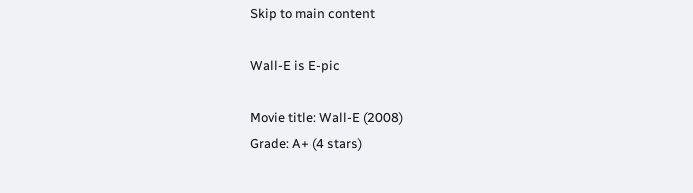Skip to main content

Wall-E is E-pic

Movie title: Wall-E (2008)
Grade: A+ (4 stars)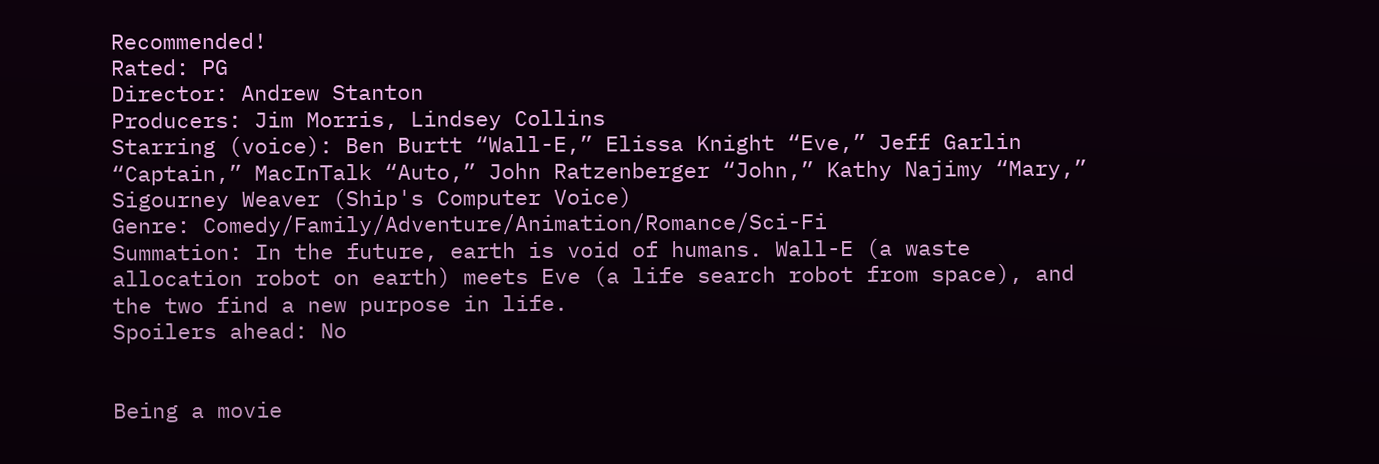Recommended!
Rated: PG
Director: Andrew Stanton
Producers: Jim Morris, Lindsey Collins
Starring (voice): Ben Burtt “Wall-E,” Elissa Knight “Eve,” Jeff Garlin “Captain,” MacInTalk “Auto,” John Ratzenberger “John,” Kathy Najimy “Mary,” Sigourney Weaver (Ship's Computer Voice)
Genre: Comedy/Family/Adventure/Animation/Romance/Sci-Fi
Summation: In the future, earth is void of humans. Wall-E (a waste allocation robot on earth) meets Eve (a life search robot from space), and the two find a new purpose in life.
Spoilers ahead: No


Being a movie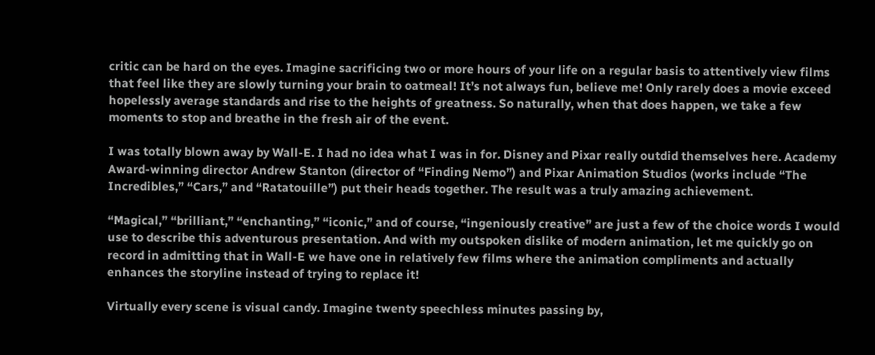critic can be hard on the eyes. Imagine sacrificing two or more hours of your life on a regular basis to attentively view films that feel like they are slowly turning your brain to oatmeal! It’s not always fun, believe me! Only rarely does a movie exceed hopelessly average standards and rise to the heights of greatness. So naturally, when that does happen, we take a few moments to stop and breathe in the fresh air of the event.

I was totally blown away by Wall-E. I had no idea what I was in for. Disney and Pixar really outdid themselves here. Academy Award-winning director Andrew Stanton (director of “Finding Nemo”) and Pixar Animation Studios (works include “The Incredibles,” “Cars,” and “Ratatouille”) put their heads together. The result was a truly amazing achievement.

“Magical,” “brilliant,” “enchanting,” “iconic,” and of course, “ingeniously creative” are just a few of the choice words I would use to describe this adventurous presentation. And with my outspoken dislike of modern animation, let me quickly go on record in admitting that in Wall-E we have one in relatively few films where the animation compliments and actually enhances the storyline instead of trying to replace it!

Virtually every scene is visual candy. Imagine twenty speechless minutes passing by,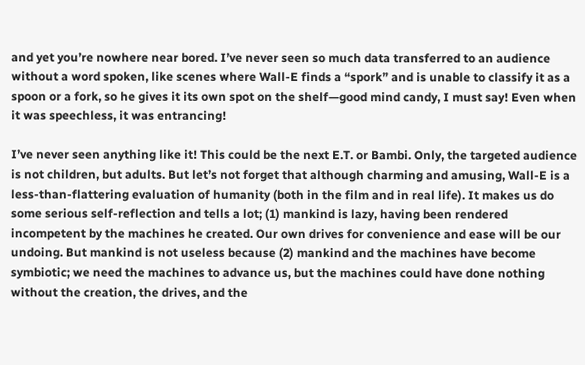and yet you’re nowhere near bored. I’ve never seen so much data transferred to an audience without a word spoken, like scenes where Wall-E finds a “spork” and is unable to classify it as a spoon or a fork, so he gives it its own spot on the shelf—good mind candy, I must say! Even when it was speechless, it was entrancing!

I’ve never seen anything like it! This could be the next E.T. or Bambi. Only, the targeted audience is not children, but adults. But let’s not forget that although charming and amusing, Wall-E is a less-than-flattering evaluation of humanity (both in the film and in real life). It makes us do some serious self-reflection and tells a lot; (1) mankind is lazy, having been rendered incompetent by the machines he created. Our own drives for convenience and ease will be our undoing. But mankind is not useless because (2) mankind and the machines have become symbiotic; we need the machines to advance us, but the machines could have done nothing without the creation, the drives, and the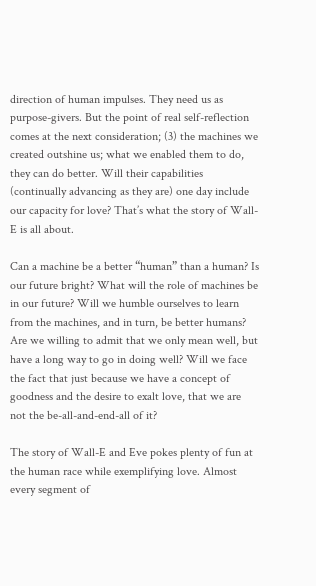direction of human impulses. They need us as purpose-givers. But the point of real self-reflection comes at the next consideration; (3) the machines we created outshine us; what we enabled them to do, they can do better. Will their capabilities (continually advancing as they are) one day include our capacity for love? That’s what the story of Wall-E is all about.

Can a machine be a better “human” than a human? Is our future bright? What will the role of machines be in our future? Will we humble ourselves to learn from the machines, and in turn, be better humans? Are we willing to admit that we only mean well, but have a long way to go in doing well? Will we face the fact that just because we have a concept of goodness and the desire to exalt love, that we are not the be-all-and-end-all of it?

The story of Wall-E and Eve pokes plenty of fun at the human race while exemplifying love. Almost every segment of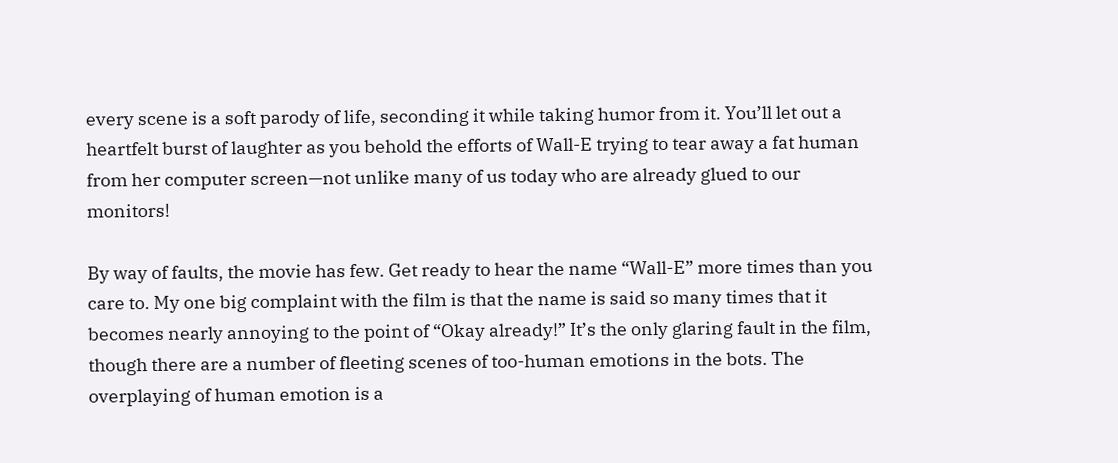every scene is a soft parody of life, seconding it while taking humor from it. You’ll let out a heartfelt burst of laughter as you behold the efforts of Wall-E trying to tear away a fat human from her computer screen—not unlike many of us today who are already glued to our monitors!

By way of faults, the movie has few. Get ready to hear the name “Wall-E” more times than you care to. My one big complaint with the film is that the name is said so many times that it becomes nearly annoying to the point of “Okay already!” It’s the only glaring fault in the film, though there are a number of fleeting scenes of too-human emotions in the bots. The overplaying of human emotion is a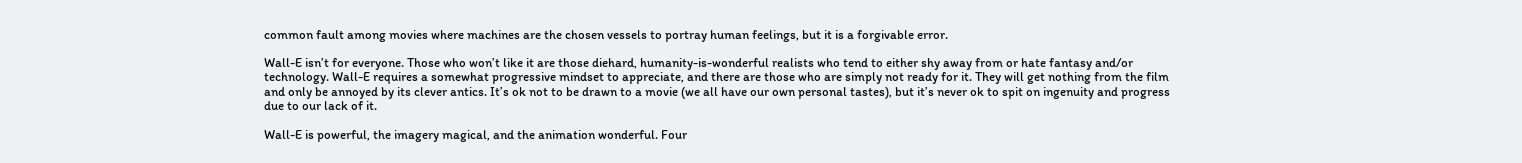common fault among movies where machines are the chosen vessels to portray human feelings, but it is a forgivable error.

Wall-E isn’t for everyone. Those who won’t like it are those diehard, humanity-is-wonderful realists who tend to either shy away from or hate fantasy and/or technology. Wall-E requires a somewhat progressive mindset to appreciate, and there are those who are simply not ready for it. They will get nothing from the film and only be annoyed by its clever antics. It’s ok not to be drawn to a movie (we all have our own personal tastes), but it’s never ok to spit on ingenuity and progress due to our lack of it.

Wall-E is powerful, the imagery magical, and the animation wonderful. Four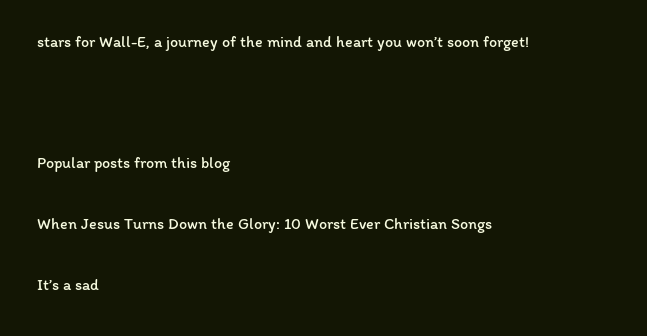stars for Wall-E, a journey of the mind and heart you won’t soon forget!



Popular posts from this blog

When Jesus Turns Down the Glory: 10 Worst Ever Christian Songs

It’s a sad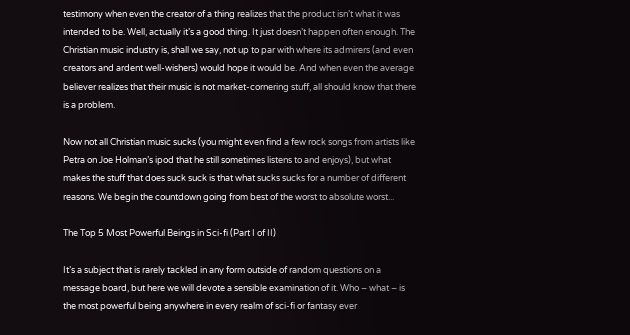testimony when even the creator of a thing realizes that the product isn’t what it was intended to be. Well, actually it’s a good thing. It just doesn’t happen often enough. The Christian music industry is, shall we say, not up to par with where its admirers (and even creators and ardent well-wishers) would hope it would be. And when even the average believer realizes that their music is not market-cornering stuff, all should know that there is a problem.

Now not all Christian music sucks (you might even find a few rock songs from artists like Petra on Joe Holman’s ipod that he still sometimes listens to and enjoys), but what makes the stuff that does suck suck is that what sucks sucks for a number of different reasons. We begin the countdown going from best of the worst to absolute worst...

The Top 5 Most Powerful Beings in Sci-fi (Part I of II)

It’s a subject that is rarely tackled in any form outside of random questions on a message board, but here we will devote a sensible examination of it. Who – what – is the most powerful being anywhere in every realm of sci-fi or fantasy ever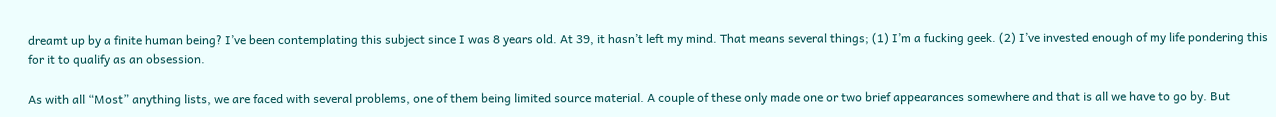dreamt up by a finite human being? I’ve been contemplating this subject since I was 8 years old. At 39, it hasn’t left my mind. That means several things; (1) I’m a fucking geek. (2) I’ve invested enough of my life pondering this for it to qualify as an obsession.

As with all “Most” anything lists, we are faced with several problems, one of them being limited source material. A couple of these only made one or two brief appearances somewhere and that is all we have to go by. But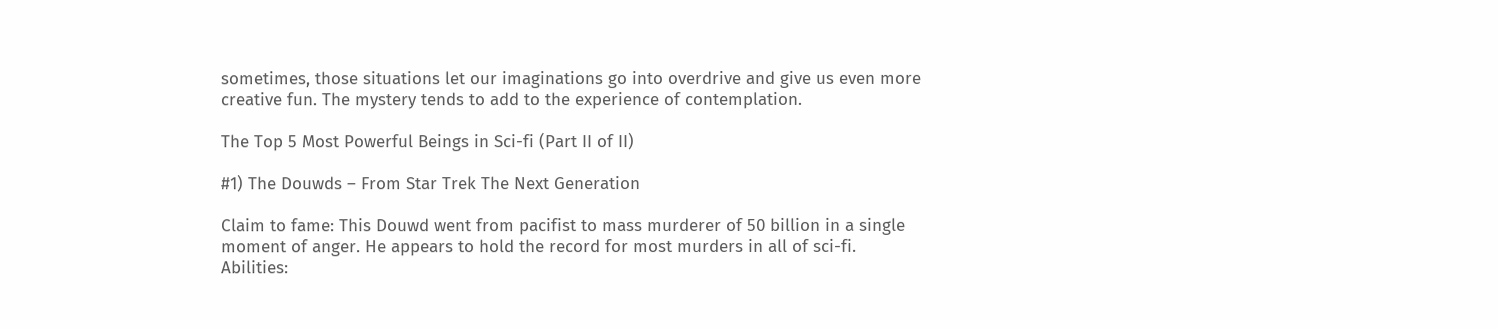sometimes, those situations let our imaginations go into overdrive and give us even more creative fun. The mystery tends to add to the experience of contemplation.

The Top 5 Most Powerful Beings in Sci-fi (Part II of II)

#1) The Douwds – From Star Trek The Next Generation

Claim to fame: This Douwd went from pacifist to mass murderer of 50 billion in a single moment of anger. He appears to hold the record for most murders in all of sci-fi.
Abilities: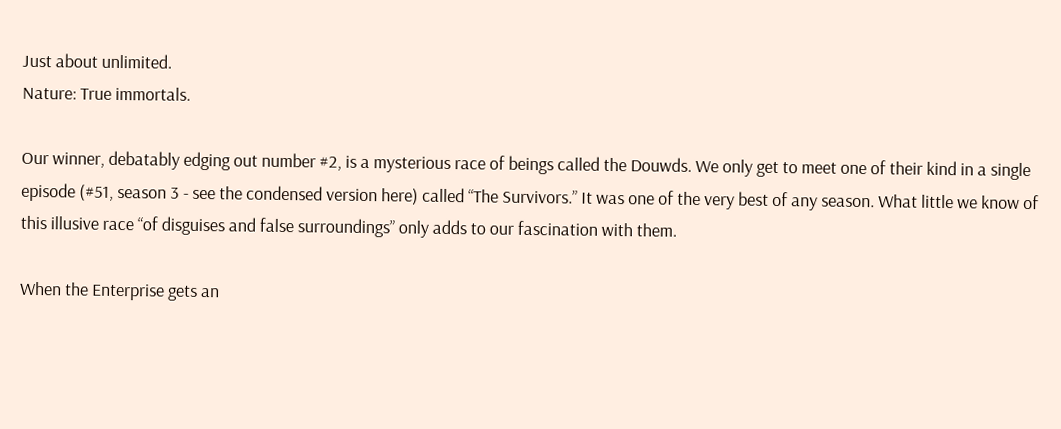Just about unlimited.
Nature: True immortals.

Our winner, debatably edging out number #2, is a mysterious race of beings called the Douwds. We only get to meet one of their kind in a single episode (#51, season 3 - see the condensed version here) called “The Survivors.” It was one of the very best of any season. What little we know of this illusive race “of disguises and false surroundings” only adds to our fascination with them.

When the Enterprise gets an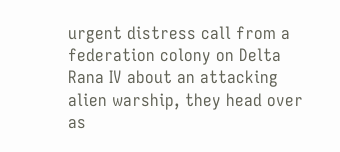urgent distress call from a federation colony on Delta Rana IV about an attacking alien warship, they head over as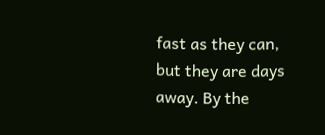fast as they can, but they are days away. By the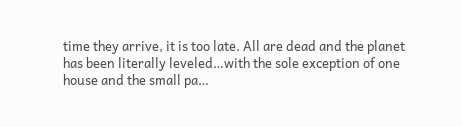time they arrive, it is too late. All are dead and the planet has been literally leveled…with the sole exception of one house and the small pa…